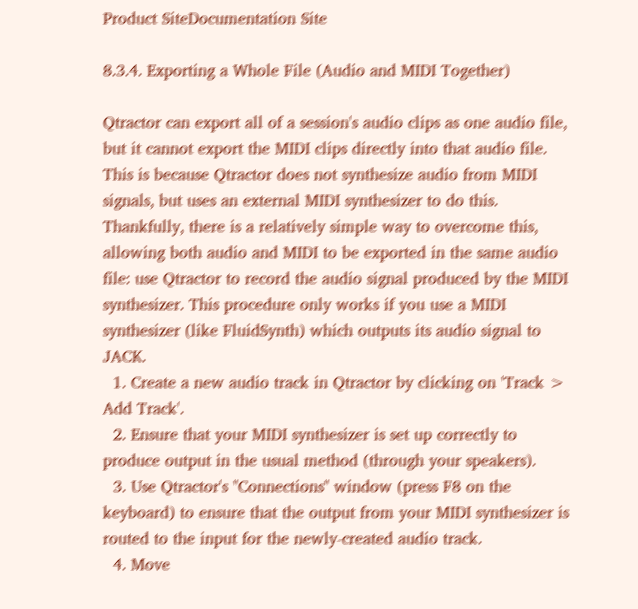Product SiteDocumentation Site

8.3.4. Exporting a Whole File (Audio and MIDI Together)

Qtractor can export all of a session's audio clips as one audio file, but it cannot export the MIDI clips directly into that audio file. This is because Qtractor does not synthesize audio from MIDI signals, but uses an external MIDI synthesizer to do this. Thankfully, there is a relatively simple way to overcome this, allowing both audio and MIDI to be exported in the same audio file: use Qtractor to record the audio signal produced by the MIDI synthesizer. This procedure only works if you use a MIDI synthesizer (like FluidSynth) which outputs its audio signal to JACK.
  1. Create a new audio track in Qtractor by clicking on 'Track > Add Track'.
  2. Ensure that your MIDI synthesizer is set up correctly to produce output in the usual method (through your speakers).
  3. Use Qtractor's "Connections" window (press F8 on the keyboard) to ensure that the output from your MIDI synthesizer is routed to the input for the newly-created audio track.
  4. Move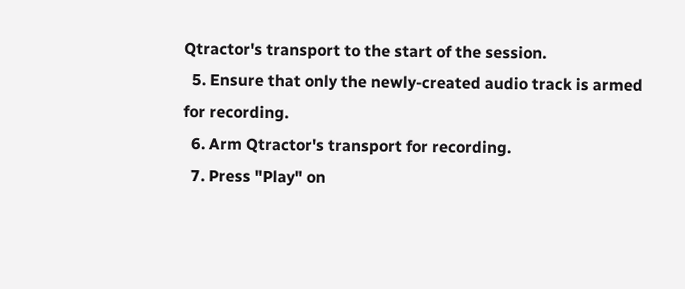Qtractor's transport to the start of the session.
  5. Ensure that only the newly-created audio track is armed for recording.
  6. Arm Qtractor's transport for recording.
  7. Press "Play" on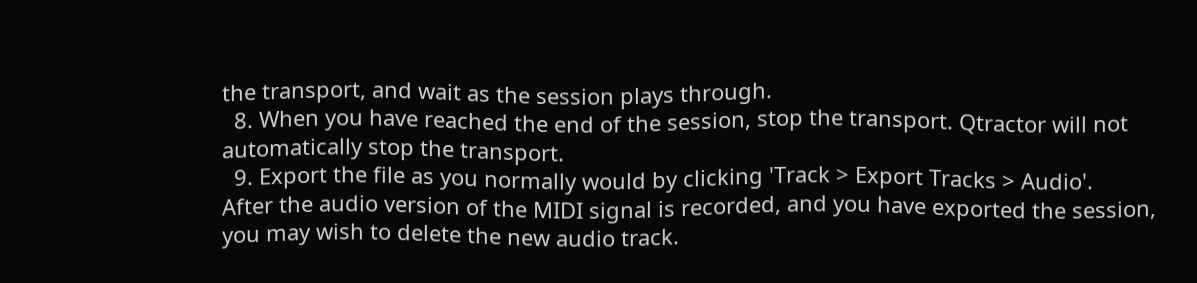the transport, and wait as the session plays through.
  8. When you have reached the end of the session, stop the transport. Qtractor will not automatically stop the transport.
  9. Export the file as you normally would by clicking 'Track > Export Tracks > Audio'.
After the audio version of the MIDI signal is recorded, and you have exported the session, you may wish to delete the new audio track.